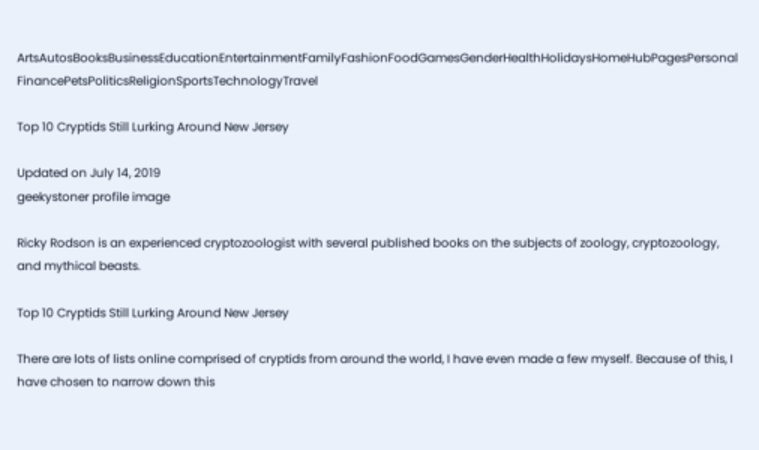ArtsAutosBooksBusinessEducationEntertainmentFamilyFashionFoodGamesGenderHealthHolidaysHomeHubPagesPersonal FinancePetsPoliticsReligionSportsTechnologyTravel

Top 10 Cryptids Still Lurking Around New Jersey

Updated on July 14, 2019
geekystoner profile image

Ricky Rodson is an experienced cryptozoologist with several published books on the subjects of zoology, cryptozoology, and mythical beasts.

Top 10 Cryptids Still Lurking Around New Jersey

There are lots of lists online comprised of cryptids from around the world, I have even made a few myself. Because of this, I have chosen to narrow down this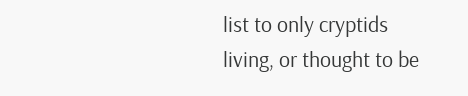list to only cryptids living, or thought to be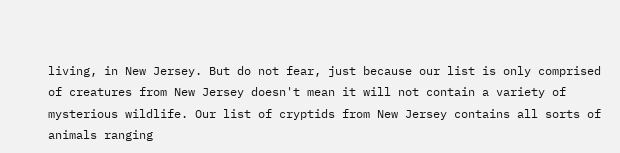living, in New Jersey. But do not fear, just because our list is only comprised of creatures from New Jersey doesn't mean it will not contain a variety of mysterious wildlife. Our list of cryptids from New Jersey contains all sorts of animals ranging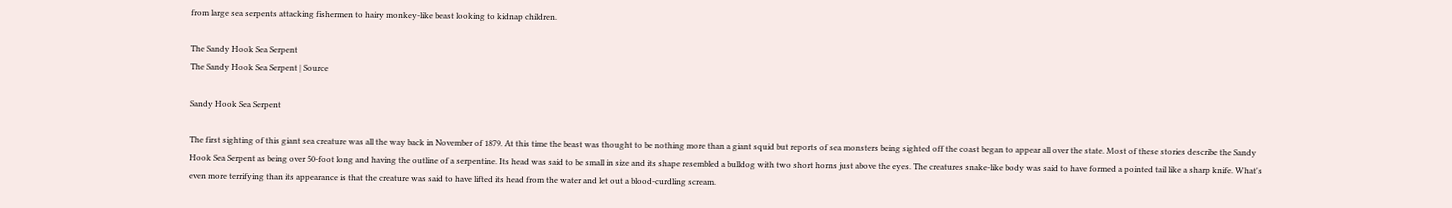from large sea serpents attacking fishermen to hairy monkey-like beast looking to kidnap children.

The Sandy Hook Sea Serpent
The Sandy Hook Sea Serpent | Source

Sandy Hook Sea Serpent

The first sighting of this giant sea creature was all the way back in November of 1879. At this time the beast was thought to be nothing more than a giant squid but reports of sea monsters being sighted off the coast began to appear all over the state. Most of these stories describe the Sandy Hook Sea Serpent as being over 50-foot long and having the outline of a serpentine. Its head was said to be small in size and its shape resembled a bulldog with two short horns just above the eyes. The creatures snake-like body was said to have formed a pointed tail like a sharp knife. What's even more terrifying than its appearance is that the creature was said to have lifted its head from the water and let out a blood-curdling scream.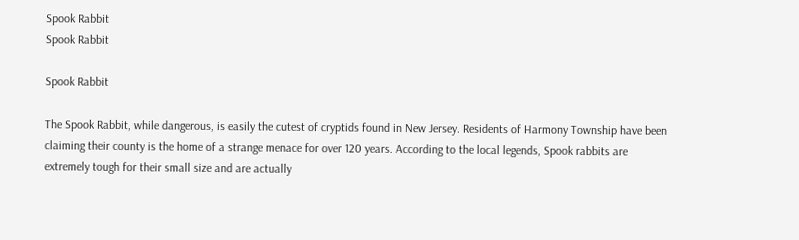Spook Rabbit
Spook Rabbit

Spook Rabbit

The Spook Rabbit, while dangerous, is easily the cutest of cryptids found in New Jersey. Residents of Harmony Township have been claiming their county is the home of a strange menace for over 120 years. According to the local legends, Spook rabbits are extremely tough for their small size and are actually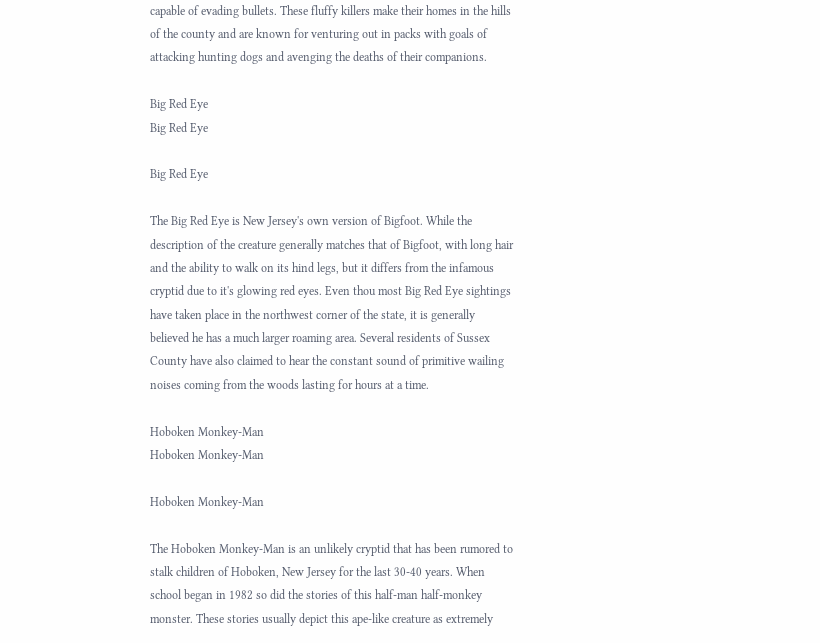capable of evading bullets. These fluffy killers make their homes in the hills of the county and are known for venturing out in packs with goals of attacking hunting dogs and avenging the deaths of their companions.

Big Red Eye
Big Red Eye

Big Red Eye

The Big Red Eye is New Jersey's own version of Bigfoot. While the description of the creature generally matches that of Bigfoot, with long hair and the ability to walk on its hind legs, but it differs from the infamous cryptid due to it's glowing red eyes. Even thou most Big Red Eye sightings have taken place in the northwest corner of the state, it is generally believed he has a much larger roaming area. Several residents of Sussex County have also claimed to hear the constant sound of primitive wailing noises coming from the woods lasting for hours at a time.

Hoboken Monkey-Man
Hoboken Monkey-Man

Hoboken Monkey-Man

The Hoboken Monkey-Man is an unlikely cryptid that has been rumored to stalk children of Hoboken, New Jersey for the last 30-40 years. When school began in 1982 so did the stories of this half-man half-monkey monster. These stories usually depict this ape-like creature as extremely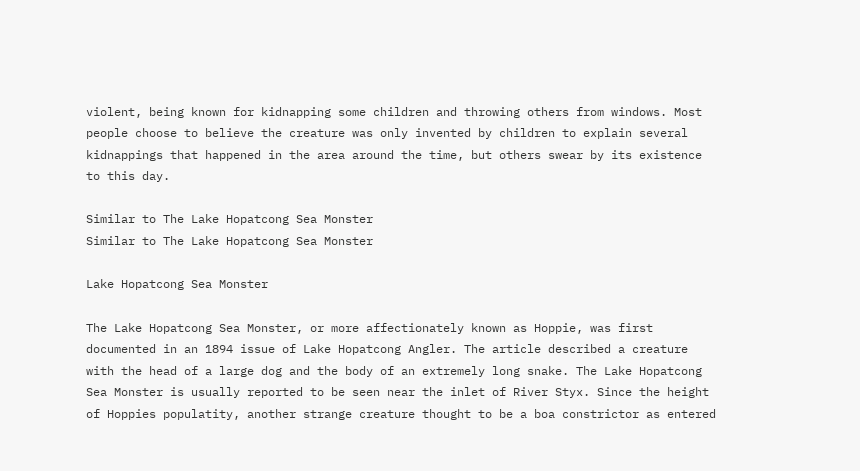violent, being known for kidnapping some children and throwing others from windows. Most people choose to believe the creature was only invented by children to explain several kidnappings that happened in the area around the time, but others swear by its existence to this day.

Similar to The Lake Hopatcong Sea Monster
Similar to The Lake Hopatcong Sea Monster

Lake Hopatcong Sea Monster

The Lake Hopatcong Sea Monster, or more affectionately known as Hoppie, was first documented in an 1894 issue of Lake Hopatcong Angler. The article described a creature with the head of a large dog and the body of an extremely long snake. The Lake Hopatcong Sea Monster is usually reported to be seen near the inlet of River Styx. Since the height of Hoppies populatity, another strange creature thought to be a boa constrictor as entered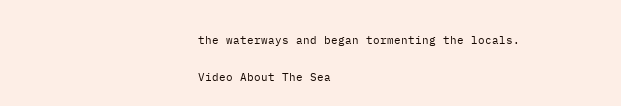the waterways and began tormenting the locals.

Video About The Sea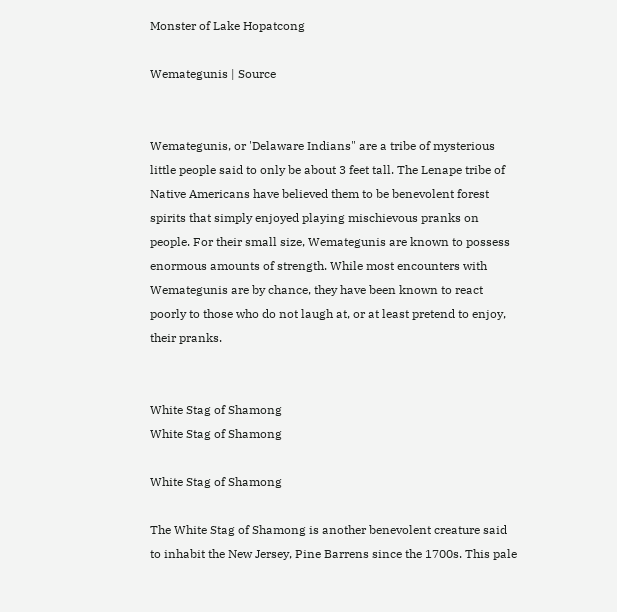Monster of Lake Hopatcong

Wemategunis | Source


Wemategunis, or 'Delaware Indians" are a tribe of mysterious little people said to only be about 3 feet tall. The Lenape tribe of Native Americans have believed them to be benevolent forest spirits that simply enjoyed playing mischievous pranks on people. For their small size, Wemategunis are known to possess enormous amounts of strength. While most encounters with Wemategunis are by chance, they have been known to react poorly to those who do not laugh at, or at least pretend to enjoy, their pranks.


White Stag of Shamong
White Stag of Shamong

White Stag of Shamong

The White Stag of Shamong is another benevolent creature said to inhabit the New Jersey, Pine Barrens since the 1700s. This pale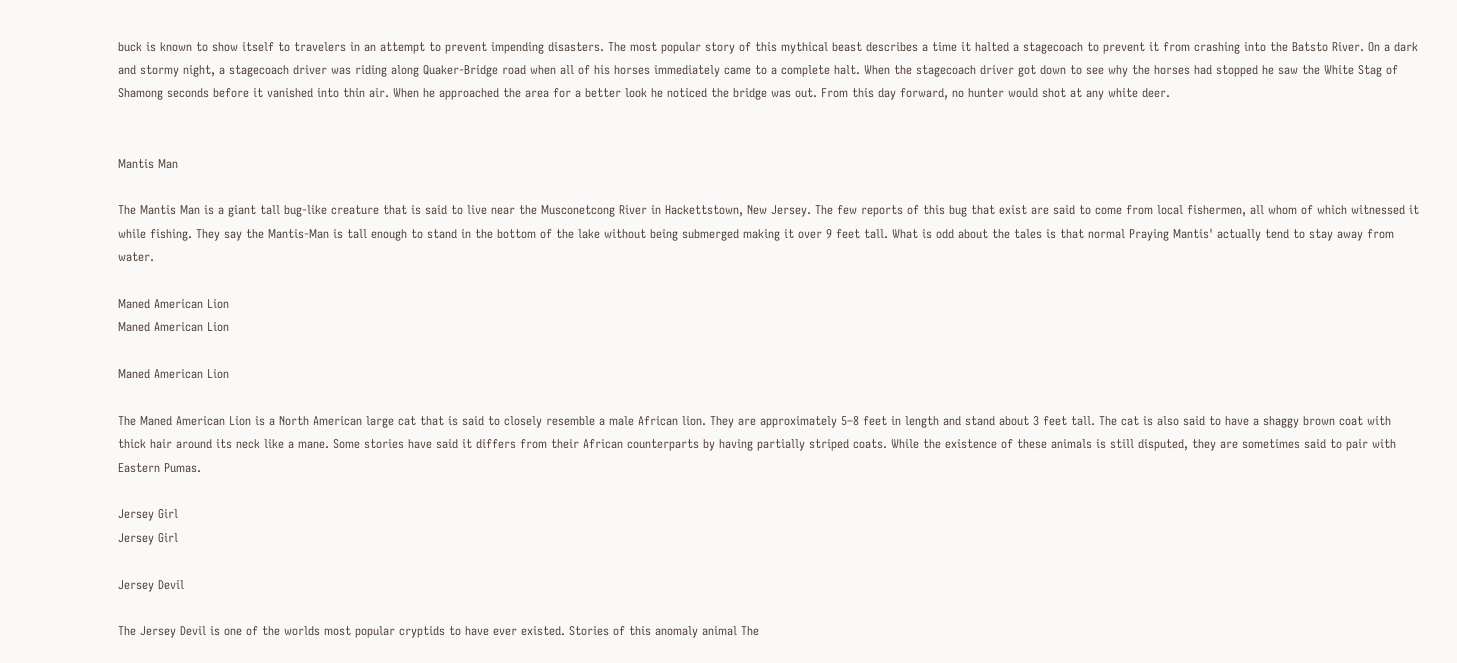buck is known to show itself to travelers in an attempt to prevent impending disasters. The most popular story of this mythical beast describes a time it halted a stagecoach to prevent it from crashing into the Batsto River. On a dark and stormy night, a stagecoach driver was riding along Quaker-Bridge road when all of his horses immediately came to a complete halt. When the stagecoach driver got down to see why the horses had stopped he saw the White Stag of Shamong seconds before it vanished into thin air. When he approached the area for a better look he noticed the bridge was out. From this day forward, no hunter would shot at any white deer.


Mantis Man

The Mantis Man is a giant tall bug-like creature that is said to live near the Musconetcong River in Hackettstown, New Jersey. The few reports of this bug that exist are said to come from local fishermen, all whom of which witnessed it while fishing. They say the Mantis-Man is tall enough to stand in the bottom of the lake without being submerged making it over 9 feet tall. What is odd about the tales is that normal Praying Mantis' actually tend to stay away from water.

Maned American Lion
Maned American Lion

Maned American Lion

The Maned American Lion is a North American large cat that is said to closely resemble a male African lion. They are approximately 5–8 feet in length and stand about 3 feet tall. The cat is also said to have a shaggy brown coat with thick hair around its neck like a mane. Some stories have said it differs from their African counterparts by having partially striped coats. While the existence of these animals is still disputed, they are sometimes said to pair with Eastern Pumas.

Jersey Girl
Jersey Girl

Jersey Devil

The Jersey Devil is one of the worlds most popular cryptids to have ever existed. Stories of this anomaly animal The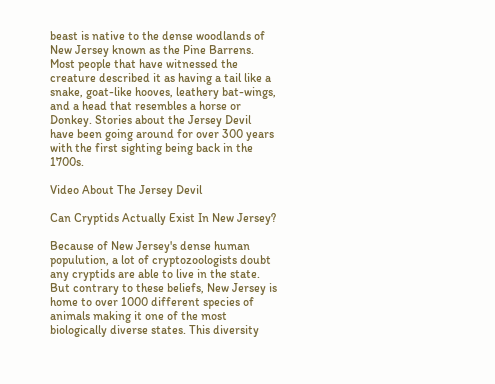beast is native to the dense woodlands of New Jersey known as the Pine Barrens. Most people that have witnessed the creature described it as having a tail like a snake, goat-like hooves, leathery bat-wings, and a head that resembles a horse or Donkey. Stories about the Jersey Devil have been going around for over 300 years with the first sighting being back in the 1700s.

Video About The Jersey Devil

Can Cryptids Actually Exist In New Jersey?

Because of New Jersey's dense human populution, a lot of cryptozoologists doubt any cryptids are able to live in the state. But contrary to these beliefs, New Jersey is home to over 1000 different species of animals making it one of the most biologically diverse states. This diversity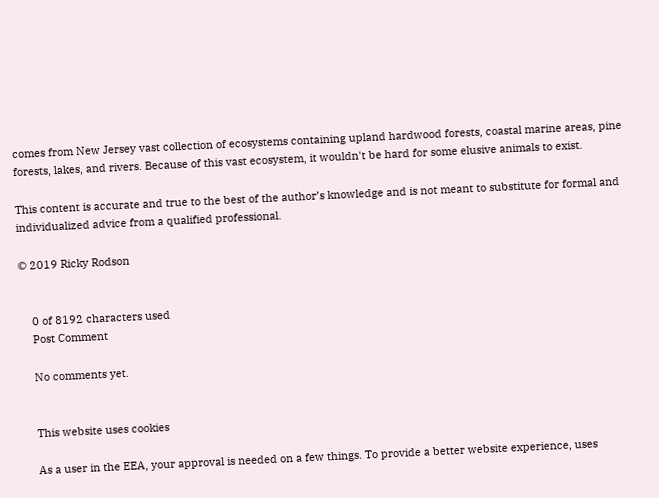comes from New Jersey vast collection of ecosystems containing upland hardwood forests, coastal marine areas, pine forests, lakes, and rivers. Because of this vast ecosystem, it wouldn't be hard for some elusive animals to exist.

This content is accurate and true to the best of the author’s knowledge and is not meant to substitute for formal and individualized advice from a qualified professional.

© 2019 Ricky Rodson


    0 of 8192 characters used
    Post Comment

    No comments yet.


    This website uses cookies

    As a user in the EEA, your approval is needed on a few things. To provide a better website experience, uses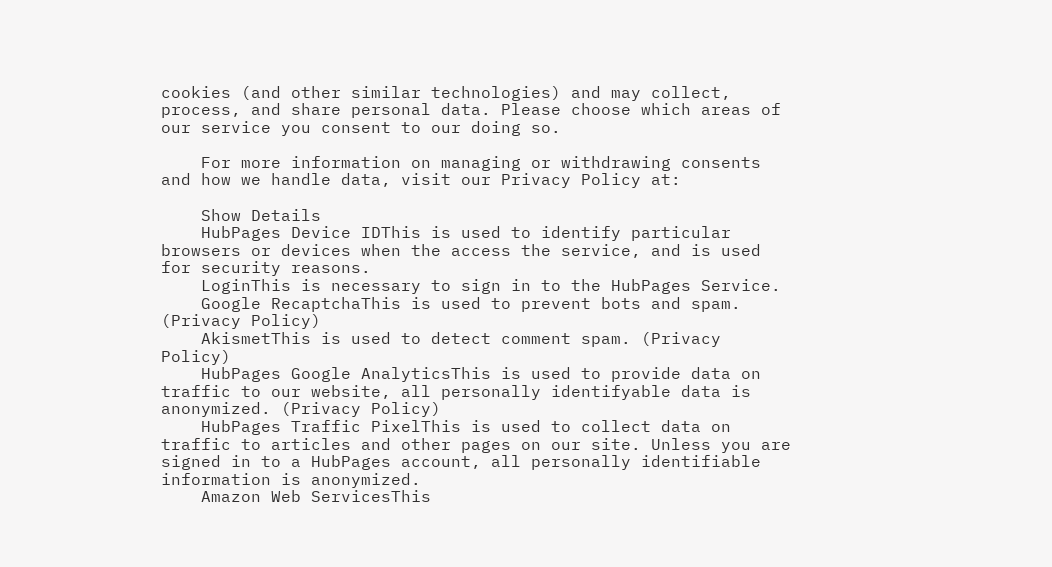cookies (and other similar technologies) and may collect, process, and share personal data. Please choose which areas of our service you consent to our doing so.

    For more information on managing or withdrawing consents and how we handle data, visit our Privacy Policy at:

    Show Details
    HubPages Device IDThis is used to identify particular browsers or devices when the access the service, and is used for security reasons.
    LoginThis is necessary to sign in to the HubPages Service.
    Google RecaptchaThis is used to prevent bots and spam. (Privacy Policy)
    AkismetThis is used to detect comment spam. (Privacy Policy)
    HubPages Google AnalyticsThis is used to provide data on traffic to our website, all personally identifyable data is anonymized. (Privacy Policy)
    HubPages Traffic PixelThis is used to collect data on traffic to articles and other pages on our site. Unless you are signed in to a HubPages account, all personally identifiable information is anonymized.
    Amazon Web ServicesThis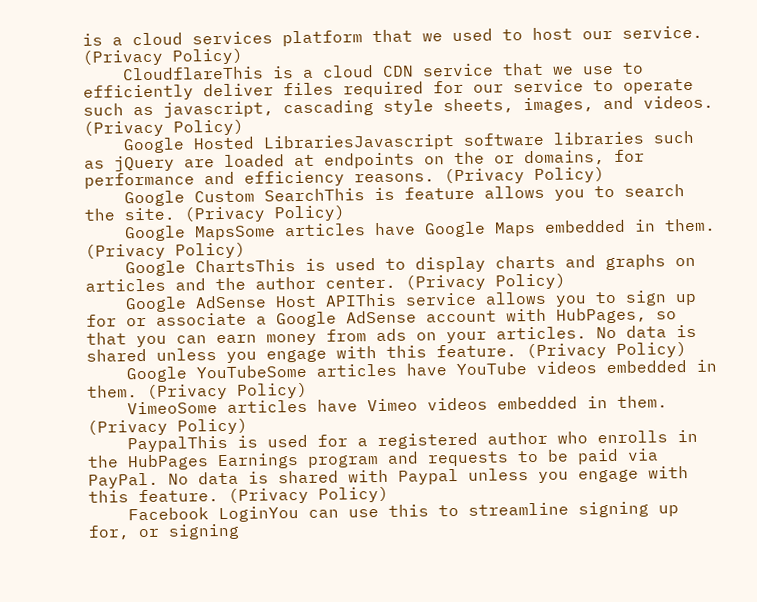is a cloud services platform that we used to host our service. (Privacy Policy)
    CloudflareThis is a cloud CDN service that we use to efficiently deliver files required for our service to operate such as javascript, cascading style sheets, images, and videos. (Privacy Policy)
    Google Hosted LibrariesJavascript software libraries such as jQuery are loaded at endpoints on the or domains, for performance and efficiency reasons. (Privacy Policy)
    Google Custom SearchThis is feature allows you to search the site. (Privacy Policy)
    Google MapsSome articles have Google Maps embedded in them. (Privacy Policy)
    Google ChartsThis is used to display charts and graphs on articles and the author center. (Privacy Policy)
    Google AdSense Host APIThis service allows you to sign up for or associate a Google AdSense account with HubPages, so that you can earn money from ads on your articles. No data is shared unless you engage with this feature. (Privacy Policy)
    Google YouTubeSome articles have YouTube videos embedded in them. (Privacy Policy)
    VimeoSome articles have Vimeo videos embedded in them. (Privacy Policy)
    PaypalThis is used for a registered author who enrolls in the HubPages Earnings program and requests to be paid via PayPal. No data is shared with Paypal unless you engage with this feature. (Privacy Policy)
    Facebook LoginYou can use this to streamline signing up for, or signing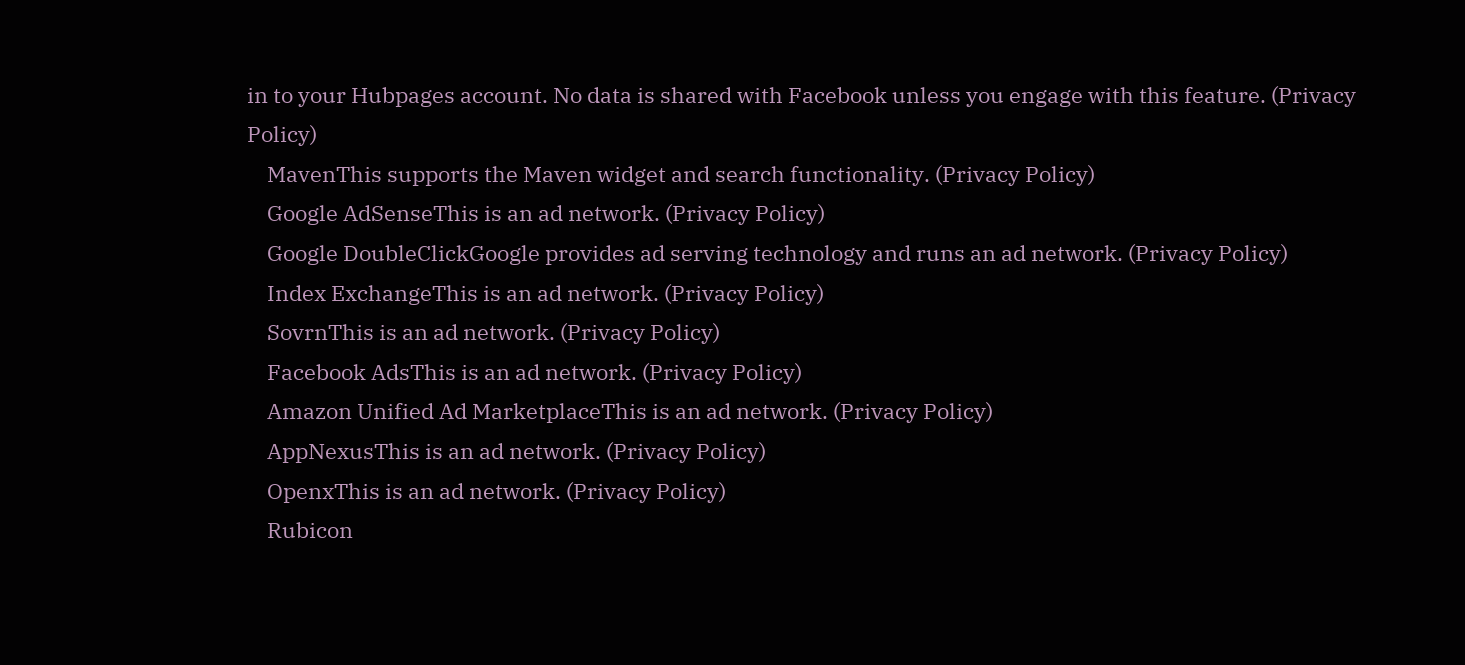in to your Hubpages account. No data is shared with Facebook unless you engage with this feature. (Privacy Policy)
    MavenThis supports the Maven widget and search functionality. (Privacy Policy)
    Google AdSenseThis is an ad network. (Privacy Policy)
    Google DoubleClickGoogle provides ad serving technology and runs an ad network. (Privacy Policy)
    Index ExchangeThis is an ad network. (Privacy Policy)
    SovrnThis is an ad network. (Privacy Policy)
    Facebook AdsThis is an ad network. (Privacy Policy)
    Amazon Unified Ad MarketplaceThis is an ad network. (Privacy Policy)
    AppNexusThis is an ad network. (Privacy Policy)
    OpenxThis is an ad network. (Privacy Policy)
    Rubicon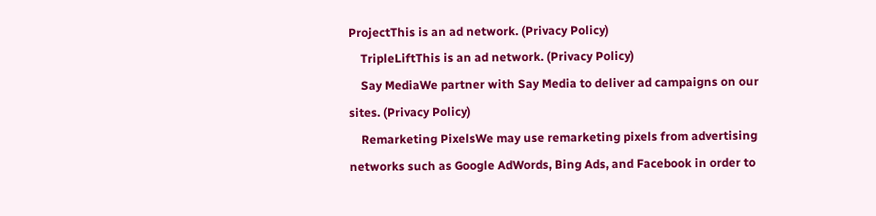ProjectThis is an ad network. (Privacy Policy)
    TripleLiftThis is an ad network. (Privacy Policy)
    Say MediaWe partner with Say Media to deliver ad campaigns on our sites. (Privacy Policy)
    Remarketing PixelsWe may use remarketing pixels from advertising networks such as Google AdWords, Bing Ads, and Facebook in order to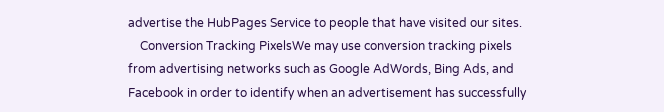advertise the HubPages Service to people that have visited our sites.
    Conversion Tracking PixelsWe may use conversion tracking pixels from advertising networks such as Google AdWords, Bing Ads, and Facebook in order to identify when an advertisement has successfully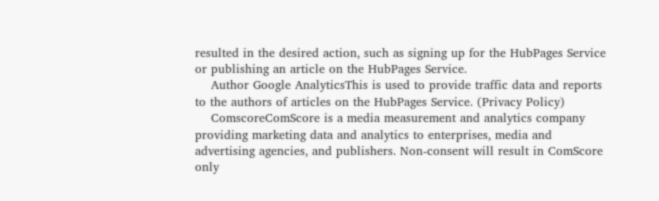resulted in the desired action, such as signing up for the HubPages Service or publishing an article on the HubPages Service.
    Author Google AnalyticsThis is used to provide traffic data and reports to the authors of articles on the HubPages Service. (Privacy Policy)
    ComscoreComScore is a media measurement and analytics company providing marketing data and analytics to enterprises, media and advertising agencies, and publishers. Non-consent will result in ComScore only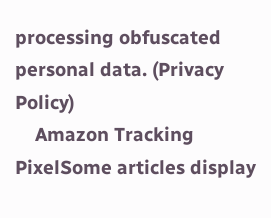processing obfuscated personal data. (Privacy Policy)
    Amazon Tracking PixelSome articles display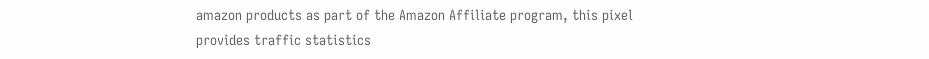amazon products as part of the Amazon Affiliate program, this pixel provides traffic statistics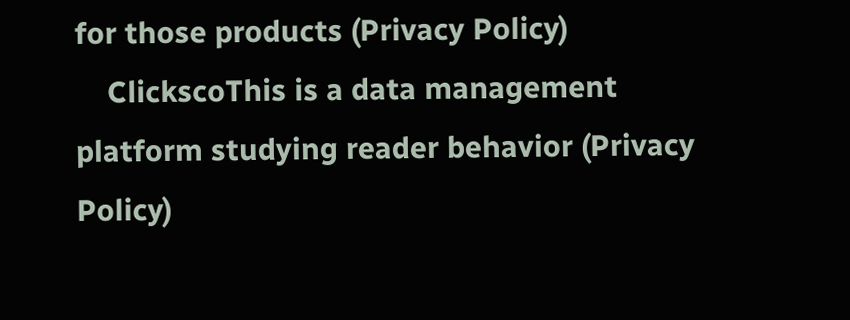for those products (Privacy Policy)
    ClickscoThis is a data management platform studying reader behavior (Privacy Policy)